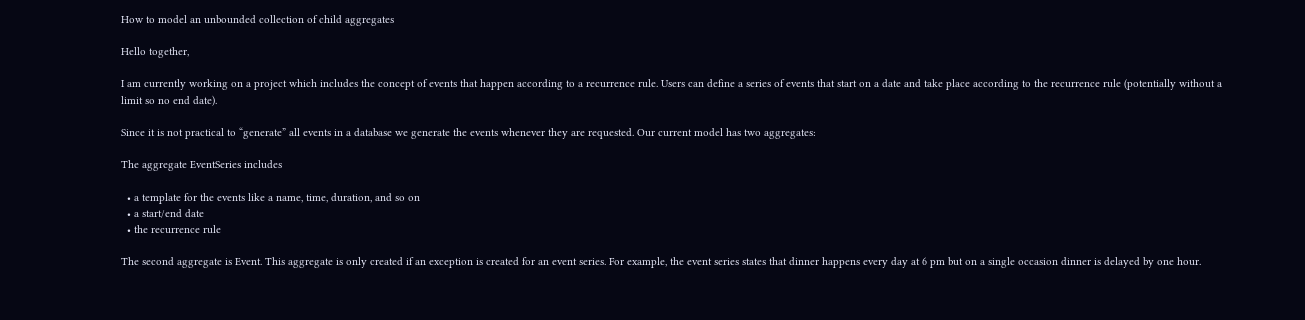How to model an unbounded collection of child aggregates

Hello together,

I am currently working on a project which includes the concept of events that happen according to a recurrence rule. Users can define a series of events that start on a date and take place according to the recurrence rule (potentially without a limit so no end date).

Since it is not practical to “generate” all events in a database we generate the events whenever they are requested. Our current model has two aggregates:

The aggregate EventSeries includes

  • a template for the events like a name, time, duration, and so on
  • a start/end date
  • the recurrence rule

The second aggregate is Event. This aggregate is only created if an exception is created for an event series. For example, the event series states that dinner happens every day at 6 pm but on a single occasion dinner is delayed by one hour.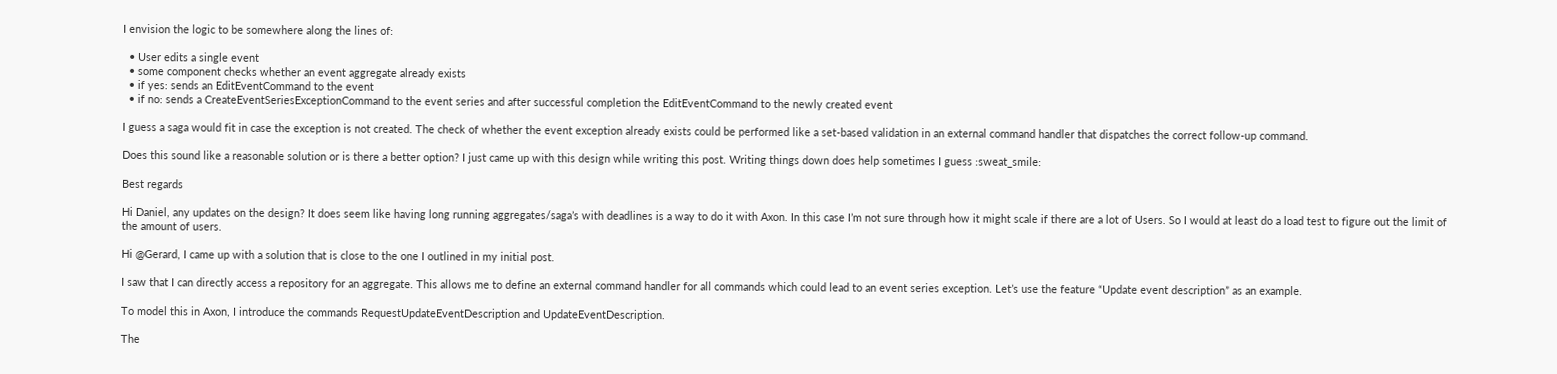I envision the logic to be somewhere along the lines of:

  • User edits a single event
  • some component checks whether an event aggregate already exists
  • if yes: sends an EditEventCommand to the event
  • if no: sends a CreateEventSeriesExceptionCommand to the event series and after successful completion the EditEventCommand to the newly created event

I guess a saga would fit in case the exception is not created. The check of whether the event exception already exists could be performed like a set-based validation in an external command handler that dispatches the correct follow-up command.

Does this sound like a reasonable solution or is there a better option? I just came up with this design while writing this post. Writing things down does help sometimes I guess :sweat_smile:

Best regards

Hi Daniel, any updates on the design? It does seem like having long running aggregates/saga’s with deadlines is a way to do it with Axon. In this case I’m not sure through how it might scale if there are a lot of Users. So I would at least do a load test to figure out the limit of the amount of users.

Hi @Gerard, I came up with a solution that is close to the one I outlined in my initial post.

I saw that I can directly access a repository for an aggregate. This allows me to define an external command handler for all commands which could lead to an event series exception. Let’s use the feature “Update event description” as an example.

To model this in Axon, I introduce the commands RequestUpdateEventDescription and UpdateEventDescription.

The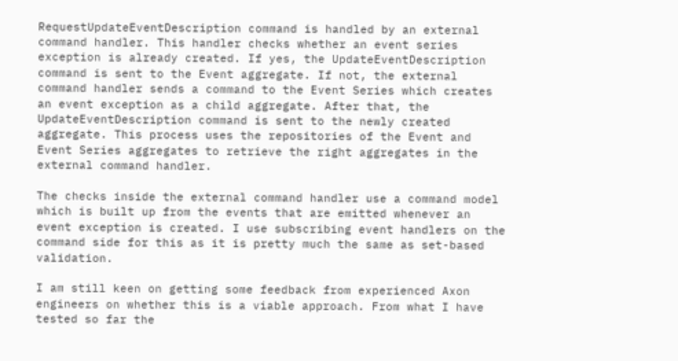RequestUpdateEventDescription command is handled by an external command handler. This handler checks whether an event series exception is already created. If yes, the UpdateEventDescription command is sent to the Event aggregate. If not, the external command handler sends a command to the Event Series which creates an event exception as a child aggregate. After that, the UpdateEventDescription command is sent to the newly created aggregate. This process uses the repositories of the Event and Event Series aggregates to retrieve the right aggregates in the external command handler.

The checks inside the external command handler use a command model which is built up from the events that are emitted whenever an event exception is created. I use subscribing event handlers on the command side for this as it is pretty much the same as set-based validation.

I am still keen on getting some feedback from experienced Axon engineers on whether this is a viable approach. From what I have tested so far the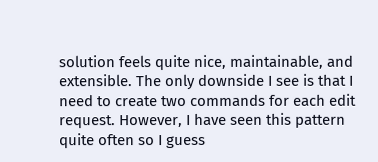solution feels quite nice, maintainable, and extensible. The only downside I see is that I need to create two commands for each edit request. However, I have seen this pattern quite often so I guess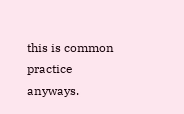this is common practice anyways.